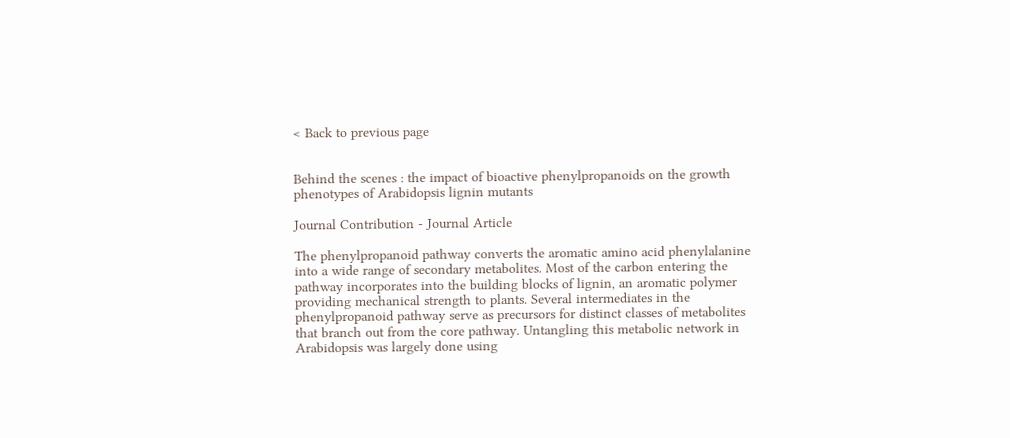< Back to previous page


Behind the scenes : the impact of bioactive phenylpropanoids on the growth phenotypes of Arabidopsis lignin mutants

Journal Contribution - Journal Article

The phenylpropanoid pathway converts the aromatic amino acid phenylalanine into a wide range of secondary metabolites. Most of the carbon entering the pathway incorporates into the building blocks of lignin, an aromatic polymer providing mechanical strength to plants. Several intermediates in the phenylpropanoid pathway serve as precursors for distinct classes of metabolites that branch out from the core pathway. Untangling this metabolic network in Arabidopsis was largely done using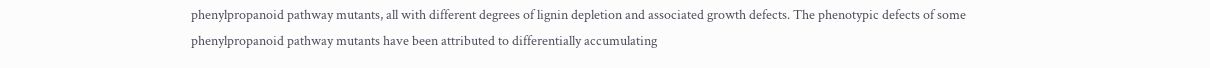phenylpropanoid pathway mutants, all with different degrees of lignin depletion and associated growth defects. The phenotypic defects of some phenylpropanoid pathway mutants have been attributed to differentially accumulating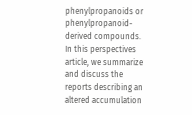phenylpropanoids or phenylpropanoid-derived compounds. In this perspectives article, we summarize and discuss the reports describing an altered accumulation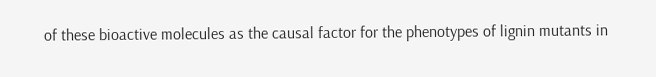of these bioactive molecules as the causal factor for the phenotypes of lignin mutants in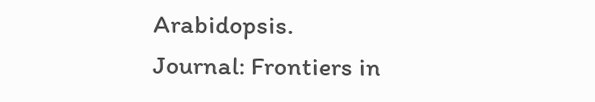Arabidopsis.
Journal: Frontiers in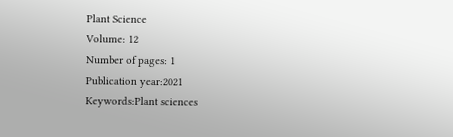Plant Science
Volume: 12
Number of pages: 1
Publication year:2021
Keywords:Plant sciences